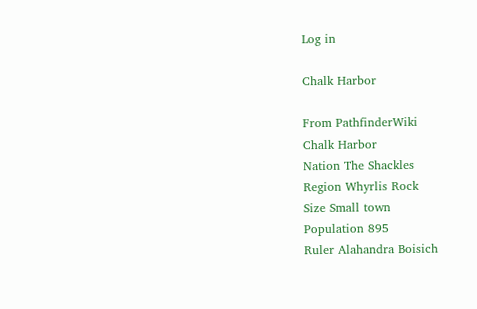Log in

Chalk Harbor

From PathfinderWiki
Chalk Harbor
Nation The Shackles
Region Whyrlis Rock
Size Small town
Population 895
Ruler Alahandra Boisich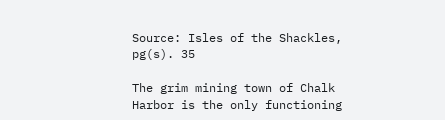Source: Isles of the Shackles, pg(s). 35

The grim mining town of Chalk Harbor is the only functioning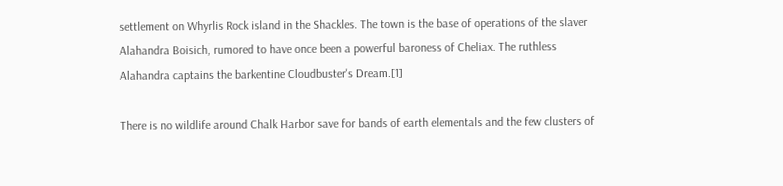settlement on Whyrlis Rock island in the Shackles. The town is the base of operations of the slaver Alahandra Boisich, rumored to have once been a powerful baroness of Cheliax. The ruthless Alahandra captains the barkentine Cloudbuster's Dream.[1]

There is no wildlife around Chalk Harbor save for bands of earth elementals and the few clusters of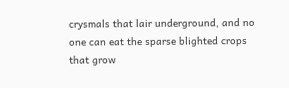crysmals that lair underground, and no one can eat the sparse blighted crops that grow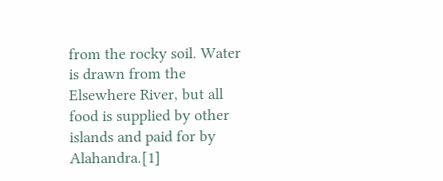from the rocky soil. Water is drawn from the Elsewhere River, but all food is supplied by other islands and paid for by Alahandra.[1]